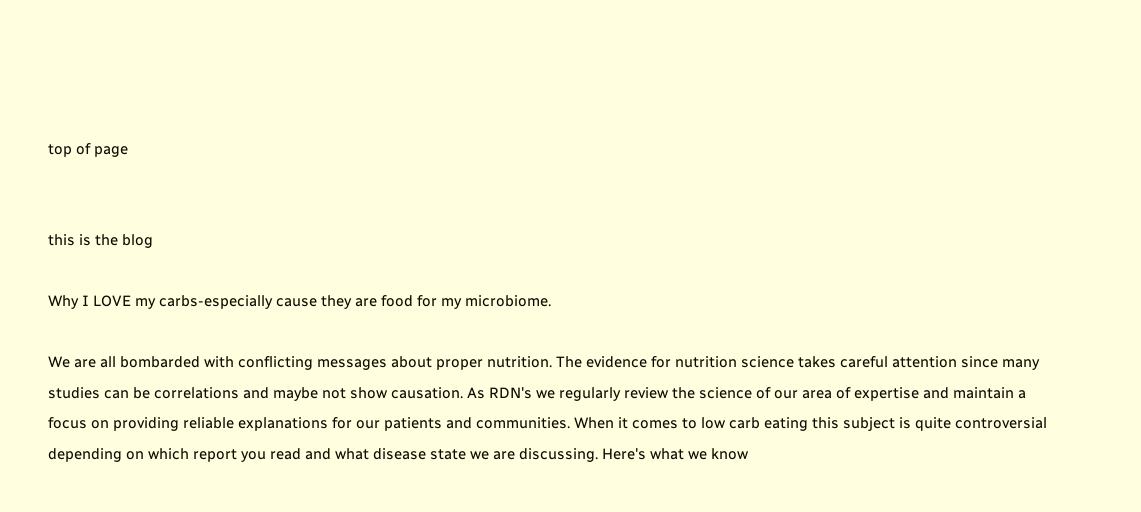top of page


this is the blog

Why I LOVE my carbs-especially cause they are food for my microbiome.

We are all bombarded with conflicting messages about proper nutrition. The evidence for nutrition science takes careful attention since many studies can be correlations and maybe not show causation. As RDN's we regularly review the science of our area of expertise and maintain a focus on providing reliable explanations for our patients and communities. When it comes to low carb eating this subject is quite controversial depending on which report you read and what disease state we are discussing. Here's what we know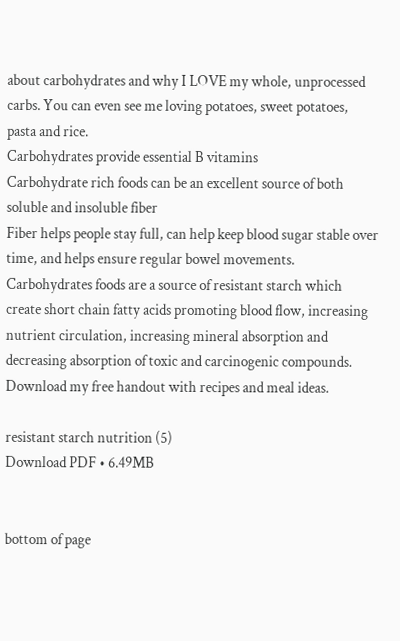about carbohydrates and why I LOVE my whole, unprocessed carbs. You can even see me loving potatoes, sweet potatoes, pasta and rice.
Carbohydrates provide essential B vitamins
Carbohydrate rich foods can be an excellent source of both soluble and insoluble fiber
Fiber helps people stay full, can help keep blood sugar stable over time, and helps ensure regular bowel movements.
Carbohydrates foods are a source of resistant starch which create short chain fatty acids promoting blood flow, increasing nutrient circulation, increasing mineral absorption and decreasing absorption of toxic and carcinogenic compounds. Download my free handout with recipes and meal ideas.

resistant starch nutrition (5)
Download PDF • 6.49MB


bottom of page